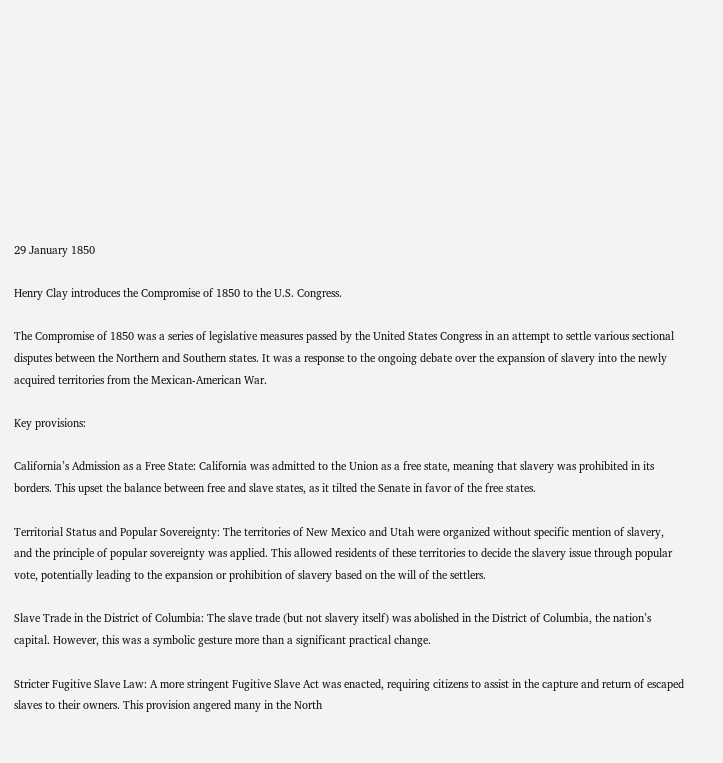29 January 1850

Henry Clay introduces the Compromise of 1850 to the U.S. Congress.

The Compromise of 1850 was a series of legislative measures passed by the United States Congress in an attempt to settle various sectional disputes between the Northern and Southern states. It was a response to the ongoing debate over the expansion of slavery into the newly acquired territories from the Mexican-American War.

Key provisions:

California’s Admission as a Free State: California was admitted to the Union as a free state, meaning that slavery was prohibited in its borders. This upset the balance between free and slave states, as it tilted the Senate in favor of the free states.

Territorial Status and Popular Sovereignty: The territories of New Mexico and Utah were organized without specific mention of slavery, and the principle of popular sovereignty was applied. This allowed residents of these territories to decide the slavery issue through popular vote, potentially leading to the expansion or prohibition of slavery based on the will of the settlers.

Slave Trade in the District of Columbia: The slave trade (but not slavery itself) was abolished in the District of Columbia, the nation’s capital. However, this was a symbolic gesture more than a significant practical change.

Stricter Fugitive Slave Law: A more stringent Fugitive Slave Act was enacted, requiring citizens to assist in the capture and return of escaped slaves to their owners. This provision angered many in the North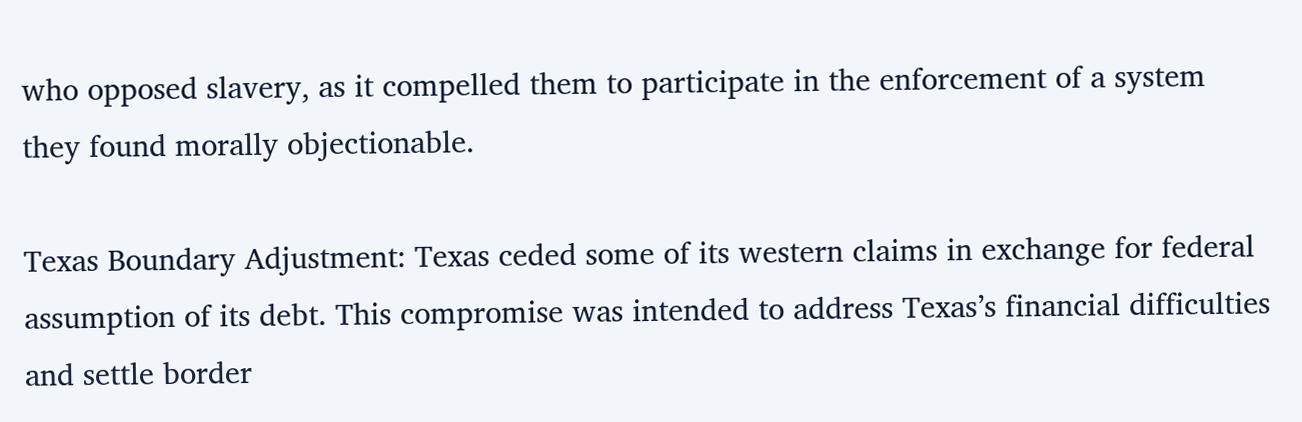who opposed slavery, as it compelled them to participate in the enforcement of a system they found morally objectionable.

Texas Boundary Adjustment: Texas ceded some of its western claims in exchange for federal assumption of its debt. This compromise was intended to address Texas’s financial difficulties and settle border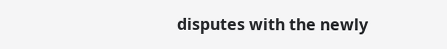disputes with the newly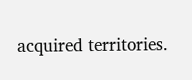acquired territories.